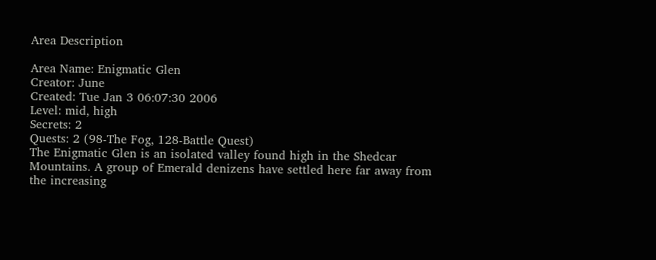Area Description

Area Name: Enigmatic Glen
Creator: June
Created: Tue Jan 3 06:07:30 2006
Level: mid, high
Secrets: 2
Quests: 2 (98-The Fog, 128-Battle Quest)
The Enigmatic Glen is an isolated valley found high in the Shedcar Mountains. A group of Emerald denizens have settled here far away from the increasing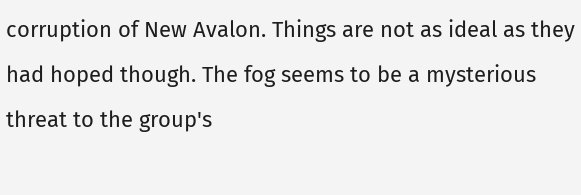corruption of New Avalon. Things are not as ideal as they had hoped though. The fog seems to be a mysterious threat to the group's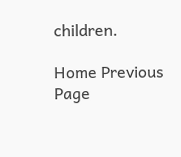children.

Home Previous Page